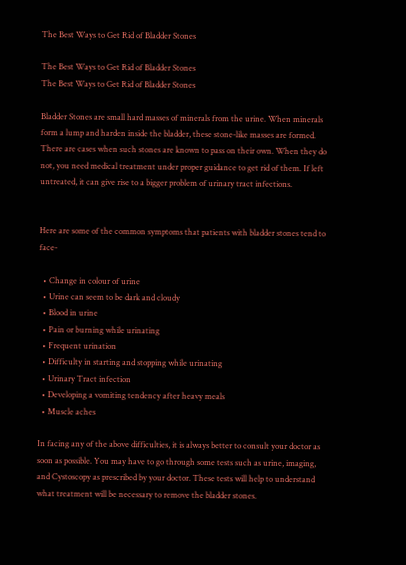The Best Ways to Get Rid of Bladder Stones

The Best Ways to Get Rid of Bladder Stones
The Best Ways to Get Rid of Bladder Stones

Bladder Stones are small hard masses of minerals from the urine. When minerals form a lump and harden inside the bladder, these stone-like masses are formed. There are cases when such stones are known to pass on their own. When they do not, you need medical treatment under proper guidance to get rid of them. If left untreated, it can give rise to a bigger problem of urinary tract infections.


Here are some of the common symptoms that patients with bladder stones tend to face-

  • Change in colour of urine
  • Urine can seem to be dark and cloudy
  • Blood in urine
  • Pain or burning while urinating
  • Frequent urination
  • Difficulty in starting and stopping while urinating
  • Urinary Tract infection
  • Developing a vomiting tendency after heavy meals
  • Muscle aches

In facing any of the above difficulties, it is always better to consult your doctor as soon as possible. You may have to go through some tests such as urine, imaging, and Cystoscopy as prescribed by your doctor. These tests will help to understand what treatment will be necessary to remove the bladder stones.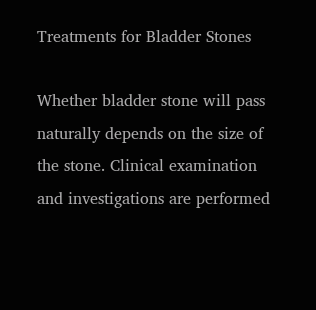Treatments for Bladder Stones

Whether bladder stone will pass naturally depends on the size of the stone. Clinical examination and investigations are performed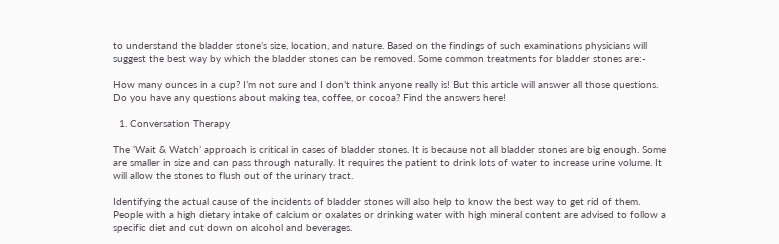to understand the bladder stone’s size, location, and nature. Based on the findings of such examinations physicians will suggest the best way by which the bladder stones can be removed. Some common treatments for bladder stones are:-

How many ounces in a cup? I’m not sure and I don’t think anyone really is! But this article will answer all those questions. Do you have any questions about making tea, coffee, or cocoa? Find the answers here!

  1. Conversation Therapy

The ‘Wait & Watch’ approach is critical in cases of bladder stones. It is because not all bladder stones are big enough. Some are smaller in size and can pass through naturally. It requires the patient to drink lots of water to increase urine volume. It will allow the stones to flush out of the urinary tract.

Identifying the actual cause of the incidents of bladder stones will also help to know the best way to get rid of them. People with a high dietary intake of calcium or oxalates or drinking water with high mineral content are advised to follow a specific diet and cut down on alcohol and beverages.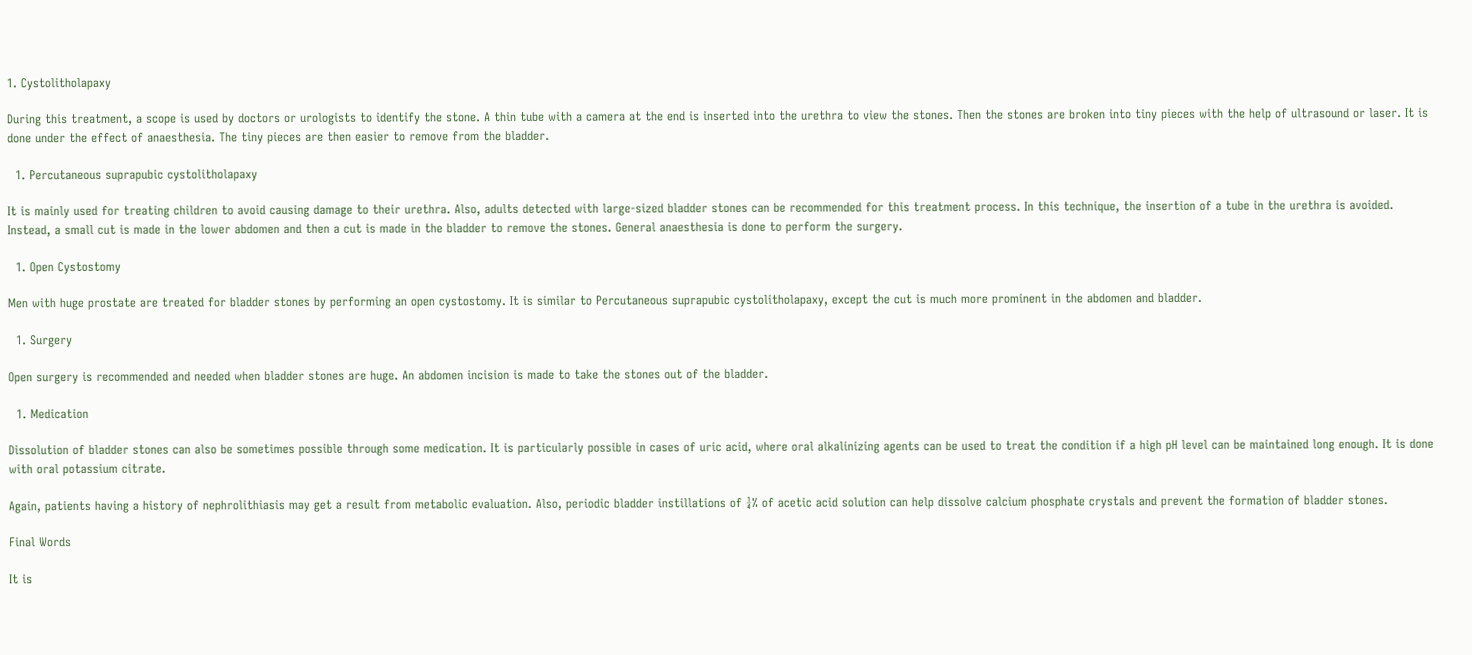1. Cystolitholapaxy

During this treatment, a scope is used by doctors or urologists to identify the stone. A thin tube with a camera at the end is inserted into the urethra to view the stones. Then the stones are broken into tiny pieces with the help of ultrasound or laser. It is done under the effect of anaesthesia. The tiny pieces are then easier to remove from the bladder.

  1. Percutaneous suprapubic cystolitholapaxy

It is mainly used for treating children to avoid causing damage to their urethra. Also, adults detected with large-sized bladder stones can be recommended for this treatment process. In this technique, the insertion of a tube in the urethra is avoided. Instead, a small cut is made in the lower abdomen and then a cut is made in the bladder to remove the stones. General anaesthesia is done to perform the surgery.

  1. Open Cystostomy

Men with huge prostate are treated for bladder stones by performing an open cystostomy. It is similar to Percutaneous suprapubic cystolitholapaxy, except the cut is much more prominent in the abdomen and bladder.

  1. Surgery

Open surgery is recommended and needed when bladder stones are huge. An abdomen incision is made to take the stones out of the bladder.

  1. Medication

Dissolution of bladder stones can also be sometimes possible through some medication. It is particularly possible in cases of uric acid, where oral alkalinizing agents can be used to treat the condition if a high pH level can be maintained long enough. It is done with oral potassium citrate.

Again, patients having a history of nephrolithiasis may get a result from metabolic evaluation. Also, periodic bladder instillations of ¼% of acetic acid solution can help dissolve calcium phosphate crystals and prevent the formation of bladder stones.

Final Words

It is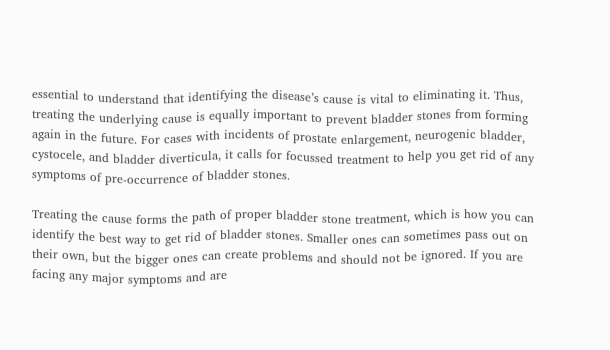essential to understand that identifying the disease’s cause is vital to eliminating it. Thus, treating the underlying cause is equally important to prevent bladder stones from forming again in the future. For cases with incidents of prostate enlargement, neurogenic bladder, cystocele, and bladder diverticula, it calls for focussed treatment to help you get rid of any symptoms of pre-occurrence of bladder stones.

Treating the cause forms the path of proper bladder stone treatment, which is how you can identify the best way to get rid of bladder stones. Smaller ones can sometimes pass out on their own, but the bigger ones can create problems and should not be ignored. If you are facing any major symptoms and are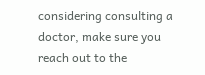considering consulting a doctor, make sure you reach out to the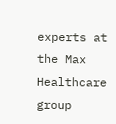experts at the Max Healthcare group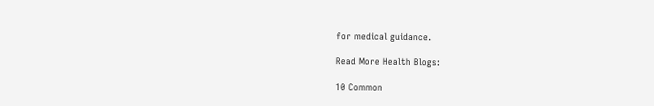for medical guidance.

Read More Health Blogs:

10 Common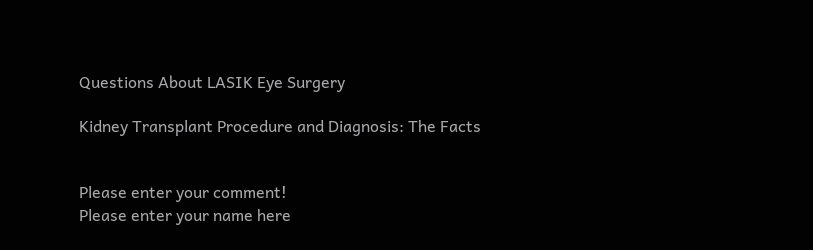Questions About LASIK Eye Surgery

Kidney Transplant Procedure and Diagnosis: The Facts


Please enter your comment!
Please enter your name here